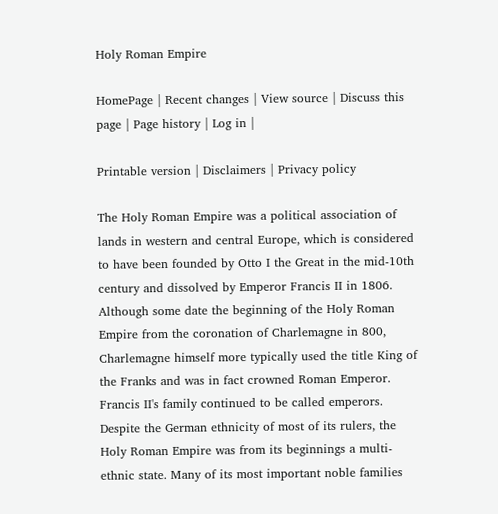Holy Roman Empire

HomePage | Recent changes | View source | Discuss this page | Page history | Log in |

Printable version | Disclaimers | Privacy policy

The Holy Roman Empire was a political association of lands in western and central Europe, which is considered to have been founded by Otto I the Great in the mid-10th century and dissolved by Emperor Francis II in 1806. Although some date the beginning of the Holy Roman Empire from the coronation of Charlemagne in 800, Charlemagne himself more typically used the title King of the Franks and was in fact crowned Roman Emperor. Francis II's family continued to be called emperors. Despite the German ethnicity of most of its rulers, the Holy Roman Empire was from its beginnings a multi-ethnic state. Many of its most important noble families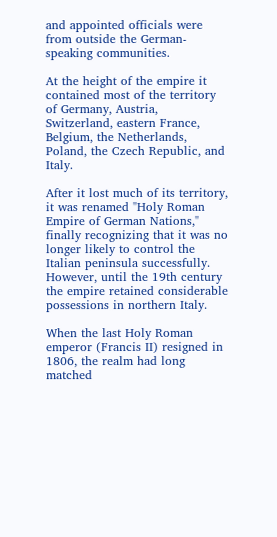and appointed officials were from outside the German-speaking communities.

At the height of the empire it contained most of the territory of Germany, Austria, Switzerland, eastern France, Belgium, the Netherlands, Poland, the Czech Republic, and Italy.

After it lost much of its territory, it was renamed "Holy Roman Empire of German Nations," finally recognizing that it was no longer likely to control the Italian peninsula successfully. However, until the 19th century the empire retained considerable possessions in northern Italy.

When the last Holy Roman emperor (Francis II) resigned in 1806, the realm had long matched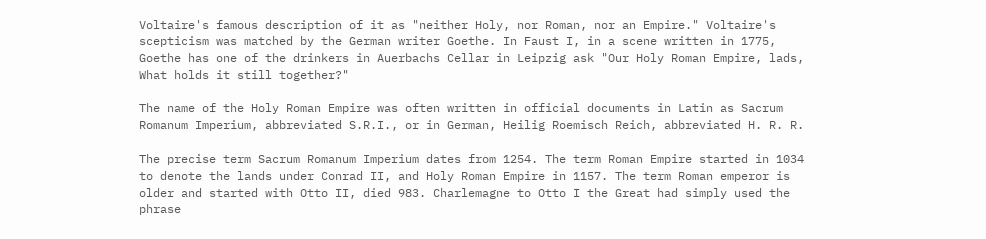Voltaire's famous description of it as "neither Holy, nor Roman, nor an Empire." Voltaire's scepticism was matched by the German writer Goethe. In Faust I, in a scene written in 1775, Goethe has one of the drinkers in Auerbachs Cellar in Leipzig ask "Our Holy Roman Empire, lads, What holds it still together?"

The name of the Holy Roman Empire was often written in official documents in Latin as Sacrum Romanum Imperium, abbreviated S.R.I., or in German, Heilig Roemisch Reich, abbreviated H. R. R.

The precise term Sacrum Romanum Imperium dates from 1254. The term Roman Empire started in 1034 to denote the lands under Conrad II, and Holy Roman Empire in 1157. The term Roman emperor is older and started with Otto II, died 983. Charlemagne to Otto I the Great had simply used the phrase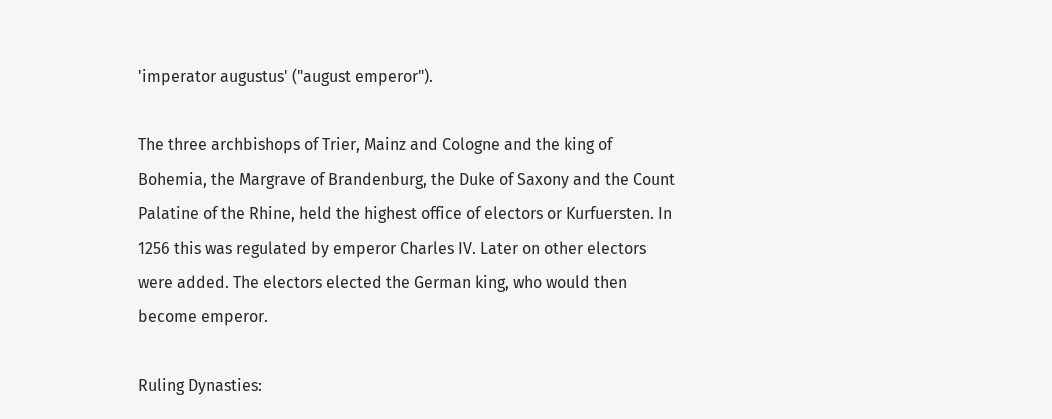'imperator augustus' ("august emperor").

The three archbishops of Trier, Mainz and Cologne and the king of Bohemia, the Margrave of Brandenburg, the Duke of Saxony and the Count Palatine of the Rhine, held the highest office of electors or Kurfuersten. In 1256 this was regulated by emperor Charles IV. Later on other electors were added. The electors elected the German king, who would then become emperor.

Ruling Dynasties: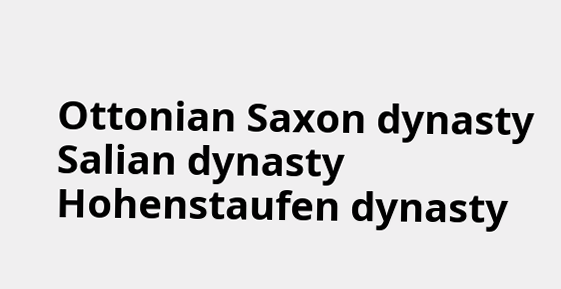Ottonian Saxon dynasty
Salian dynasty
Hohenstaufen dynasty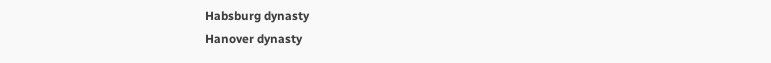Habsburg dynasty
Hanover dynasty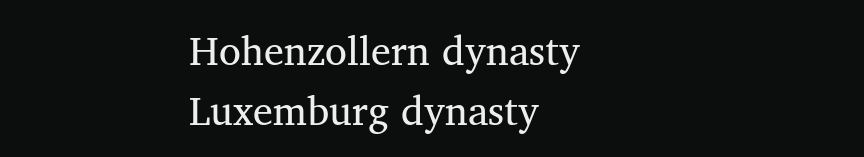Hohenzollern dynasty
Luxemburg dynasty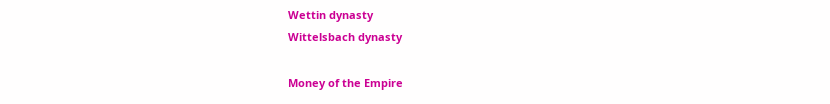Wettin dynasty
Wittelsbach dynasty

Money of the Empire